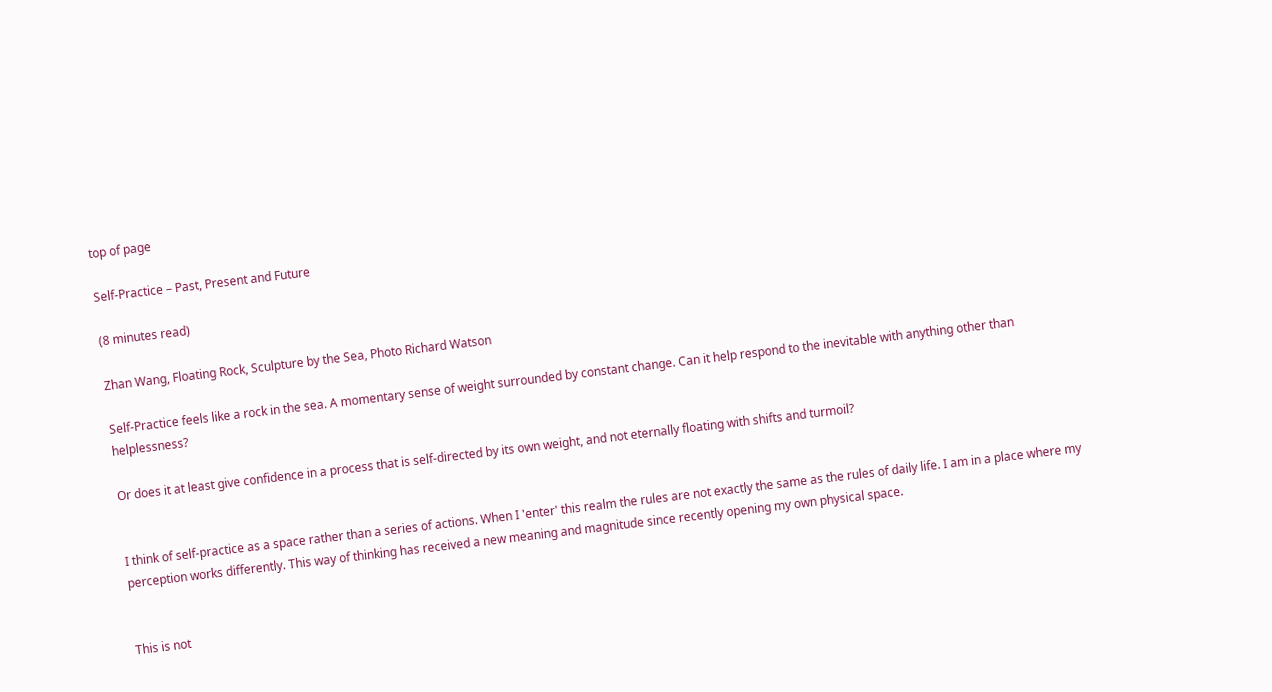top of page

Self-Practice – Past, Present and Future

(8 minutes read)

Zhan Wang, Floating Rock, Sculpture by the Sea, Photo Richard Watson

Self-Practice feels like a rock in the sea. A momentary sense of weight surrounded by constant change. Can it help respond to the inevitable with anything other than helplessness?

Or does it at least give confidence in a process that is self-directed by its own weight, and not eternally floating with shifts and turmoil?


I think of self-practice as a space rather than a series of actions. When I 'enter' this realm the rules are not exactly the same as the rules of daily life. I am in a place where my perception works differently. This way of thinking has received a new meaning and magnitude since recently opening my own physical space.


This is not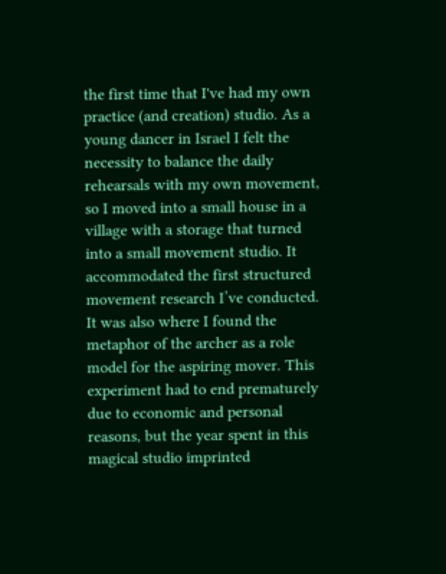the first time that I've had my own practice (and creation) studio. As a young dancer in Israel I felt the necessity to balance the daily rehearsals with my own movement, so I moved into a small house in a village with a storage that turned into a small movement studio. It accommodated the first structured movement research I’ve conducted. It was also where I found the metaphor of the archer as a role model for the aspiring mover. This experiment had to end prematurely due to economic and personal reasons, but the year spent in this magical studio imprinted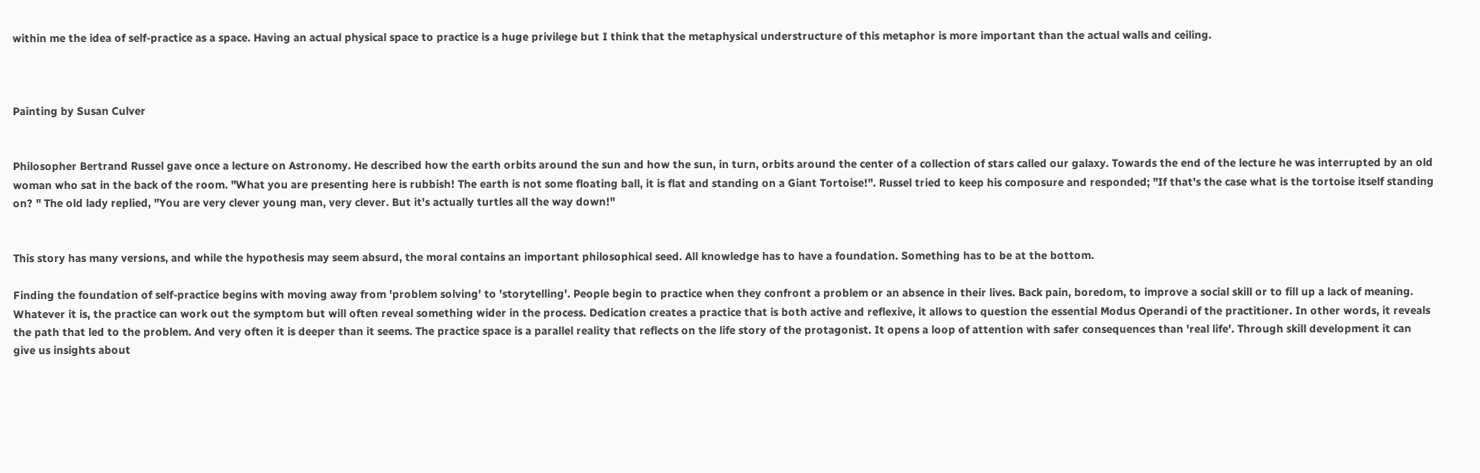within me the idea of self-practice as a space. Having an actual physical space to practice is a huge privilege but I think that the metaphysical understructure of this metaphor is more important than the actual walls and ceiling.



Painting by Susan Culver


Philosopher Bertrand Russel gave once a lecture on Astronomy. He described how the earth orbits around the sun and how the sun, in turn, orbits around the center of a collection of stars called our galaxy. Towards the end of the lecture he was interrupted by an old woman who sat in the back of the room. "What you are presenting here is rubbish! The earth is not some floating ball, it is flat and standing on a Giant Tortoise!". Russel tried to keep his composure and responded; "If that's the case what is the tortoise itself standing on? " The old lady replied, "You are very clever young man, very clever. But it's actually turtles all the way down!"


This story has many versions, and while the hypothesis may seem absurd, the moral contains an important philosophical seed. All knowledge has to have a foundation. Something has to be at the bottom.

Finding the foundation of self-practice begins with moving away from 'problem solving' to 'storytelling'. People begin to practice when they confront a problem or an absence in their lives. Back pain, boredom, to improve a social skill or to fill up a lack of meaning. Whatever it is, the practice can work out the symptom but will often reveal something wider in the process. Dedication creates a practice that is both active and reflexive, it allows to question the essential Modus Operandi of the practitioner. In other words, it reveals the path that led to the problem. And very often it is deeper than it seems. The practice space is a parallel reality that reflects on the life story of the protagonist. It opens a loop of attention with safer consequences than 'real life'. Through skill development it can give us insights about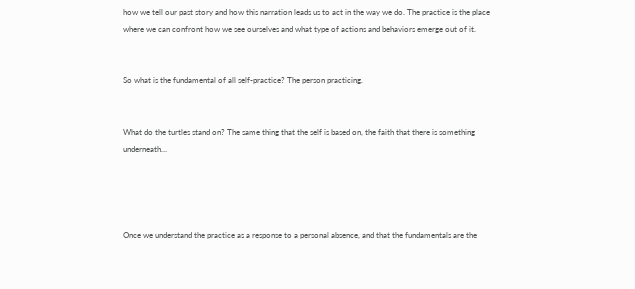how we tell our past story and how this narration leads us to act in the way we do. The practice is the place where we can confront how we see ourselves and what type of actions and behaviors emerge out of it.


So what is the fundamental of all self-practice? The person practicing.


What do the turtles stand on? The same thing that the self is based on, the faith that there is something underneath…




Once we understand the practice as a response to a personal absence, and that the fundamentals are the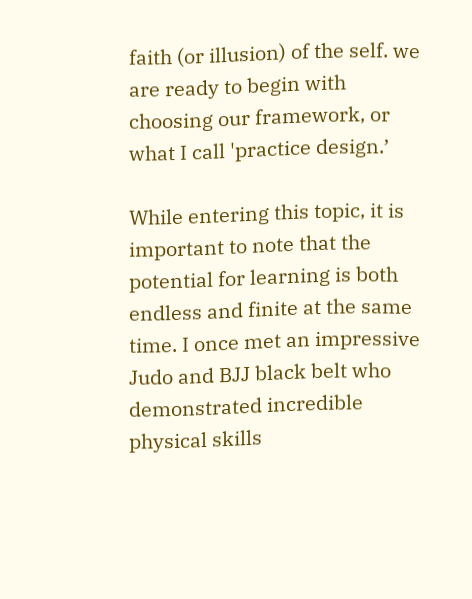faith (or illusion) of the self. we are ready to begin with choosing our framework, or what I call 'practice design.’

While entering this topic, it is important to note that the potential for learning is both endless and finite at the same time. I once met an impressive Judo and BJJ black belt who demonstrated incredible physical skills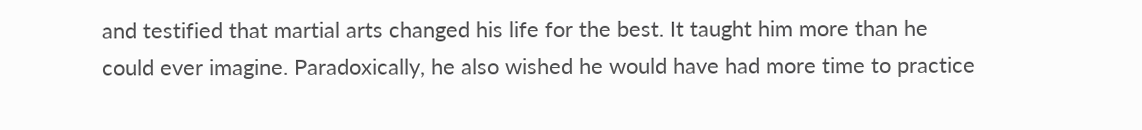and testified that martial arts changed his life for the best. It taught him more than he could ever imagine. Paradoxically, he also wished he would have had more time to practice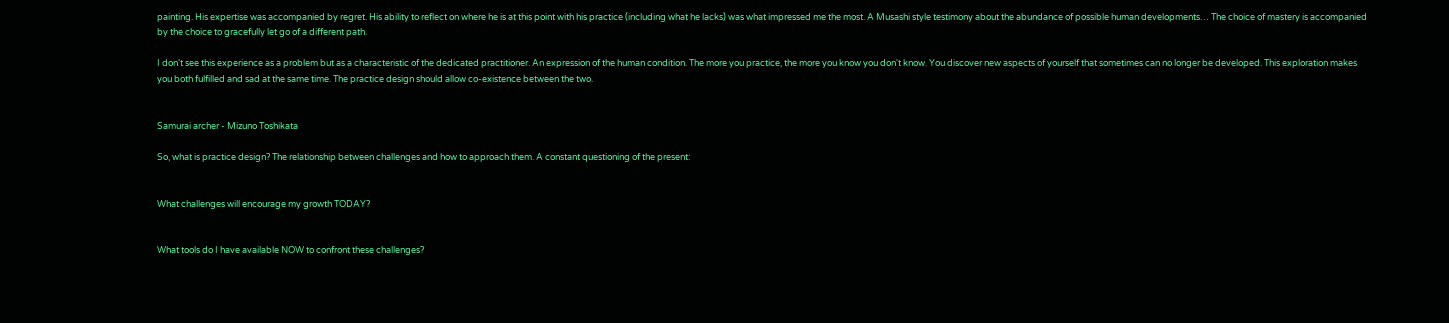painting. His expertise was accompanied by regret. His ability to reflect on where he is at this point with his practice (including what he lacks) was what impressed me the most. A Musashi style testimony about the abundance of possible human developments… The choice of mastery is accompanied by the choice to gracefully let go of a different path.

I don't see this experience as a problem but as a characteristic of the dedicated practitioner. An expression of the human condition. The more you practice, the more you know you don't know. You discover new aspects of yourself that sometimes can no longer be developed. This exploration makes you both fulfilled and sad at the same time. The practice design should allow co-existence between the two.


Samurai archer - Mizuno Toshikata

So, what is practice design? The relationship between challenges and how to approach them. A constant questioning of the present:


What challenges will encourage my growth TODAY?


What tools do I have available NOW to confront these challenges?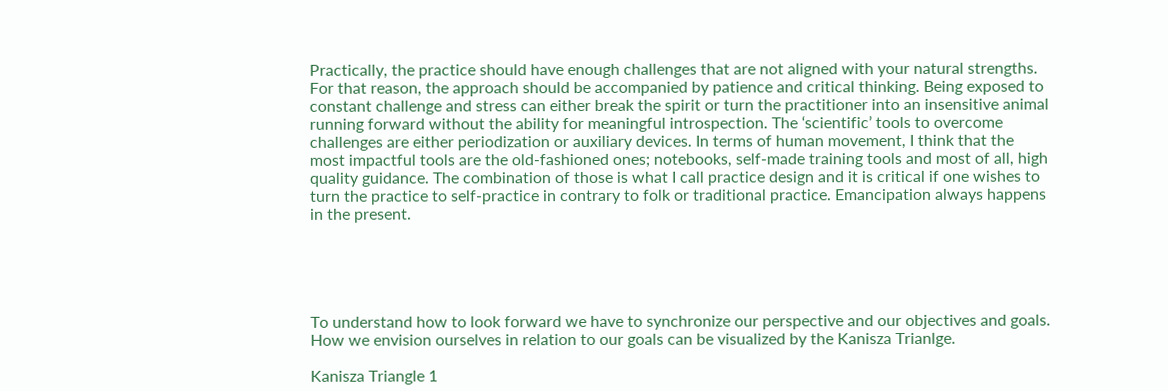Practically, the practice should have enough challenges that are not aligned with your natural strengths. For that reason, the approach should be accompanied by patience and critical thinking. Being exposed to constant challenge and stress can either break the spirit or turn the practitioner into an insensitive animal running forward without the ability for meaningful introspection. The ‘scientific’ tools to overcome challenges are either periodization or auxiliary devices. In terms of human movement, I think that the most impactful tools are the old-fashioned ones; notebooks, self-made training tools and most of all, high quality guidance. The combination of those is what I call practice design and it is critical if one wishes to turn the practice to self-practice in contrary to folk or traditional practice. Emancipation always happens in the present.





To understand how to look forward we have to synchronize our perspective and our objectives and goals. How we envision ourselves in relation to our goals can be visualized by the Kanisza Trianlge.

Kanisza Triangle 1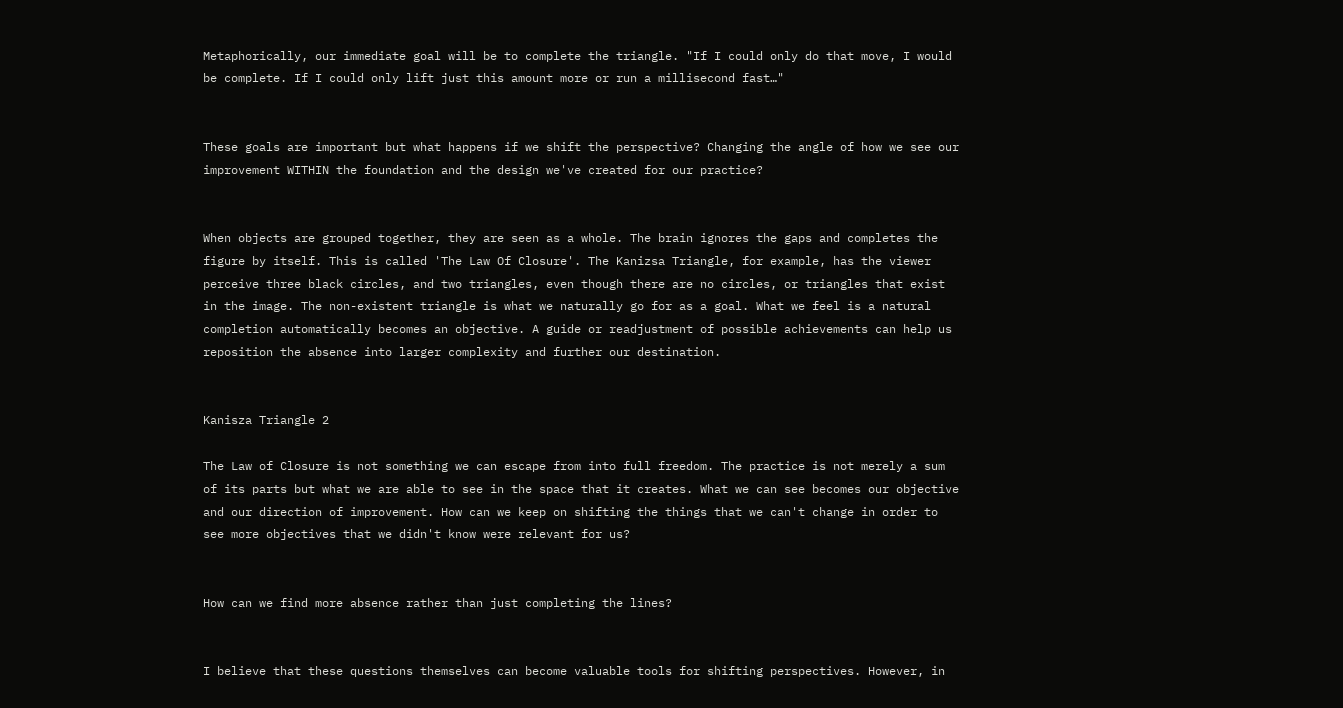Metaphorically, our immediate goal will be to complete the triangle. "If I could only do that move, I would be complete. If I could only lift just this amount more or run a millisecond fast…"


These goals are important but what happens if we shift the perspective? Changing the angle of how we see our improvement WITHIN the foundation and the design we've created for our practice?


When objects are grouped together, they are seen as a whole. The brain ignores the gaps and completes the figure by itself. This is called 'The Law Of Closure'. The Kanizsa Triangle, for example, has the viewer perceive three black circles, and two triangles, even though there are no circles, or triangles that exist in the image. The non-existent triangle is what we naturally go for as a goal. What we feel is a natural completion automatically becomes an objective. A guide or readjustment of possible achievements can help us reposition the absence into larger complexity and further our destination.


Kanisza Triangle 2

The Law of Closure is not something we can escape from into full freedom. The practice is not merely a sum of its parts but what we are able to see in the space that it creates. What we can see becomes our objective and our direction of improvement. How can we keep on shifting the things that we can't change in order to see more objectives that we didn't know were relevant for us?


How can we find more absence rather than just completing the lines?


I believe that these questions themselves can become valuable tools for shifting perspectives. However, in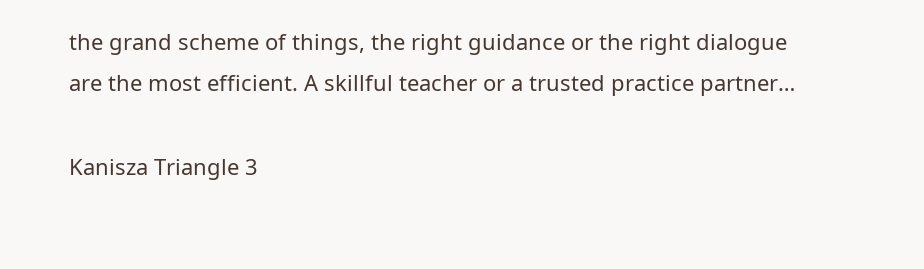the grand scheme of things, the right guidance or the right dialogue are the most efficient. A skillful teacher or a trusted practice partner…

Kanisza Triangle 3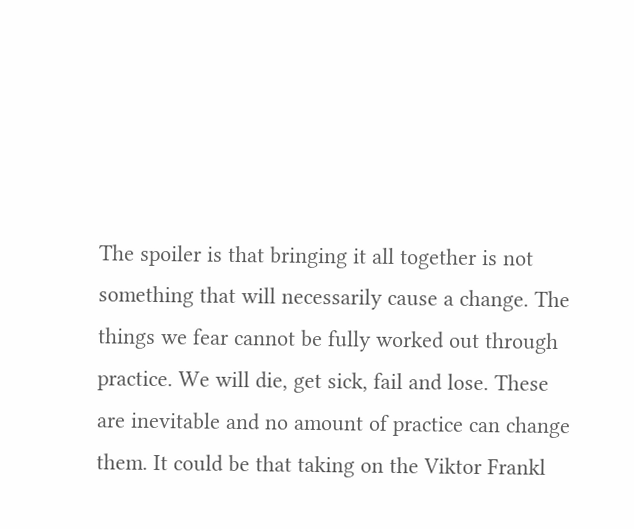The spoiler is that bringing it all together is not something that will necessarily cause a change. The things we fear cannot be fully worked out through practice. We will die, get sick, fail and lose. These are inevitable and no amount of practice can change them. It could be that taking on the Viktor Frankl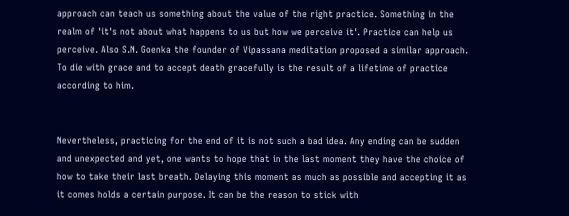approach can teach us something about the value of the right practice. Something in the realm of 'it's not about what happens to us but how we perceive it'. Practice can help us perceive. Also S.N. Goenka the founder of Vipassana meditation proposed a similar approach. To die with grace and to accept death gracefully is the result of a lifetime of practice according to him.


Nevertheless, practicing for the end of it is not such a bad idea. Any ending can be sudden and unexpected and yet, one wants to hope that in the last moment they have the choice of how to take their last breath. Delaying this moment as much as possible and accepting it as it comes holds a certain purpose. It can be the reason to stick with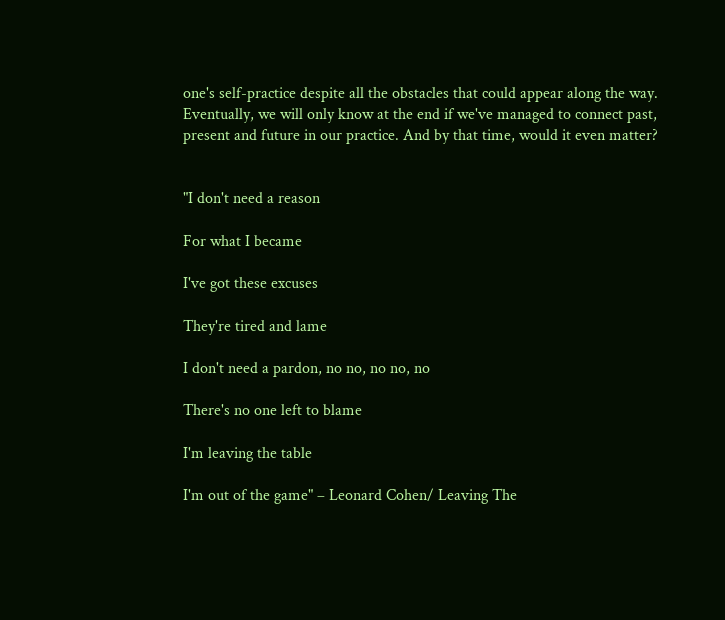one's self-practice despite all the obstacles that could appear along the way. Eventually, we will only know at the end if we've managed to connect past, present and future in our practice. And by that time, would it even matter?


"I don't need a reason

For what I became

I've got these excuses

They're tired and lame

I don't need a pardon, no no, no no, no

There's no one left to blame

I'm leaving the table

I'm out of the game" – Leonard Cohen/ Leaving The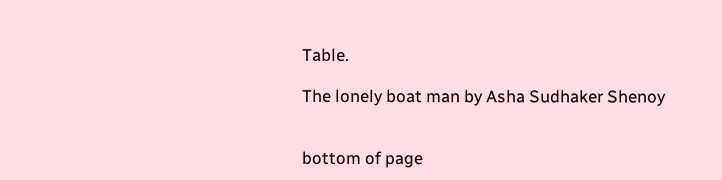Table.

The lonely boat man by Asha Sudhaker Shenoy


bottom of page